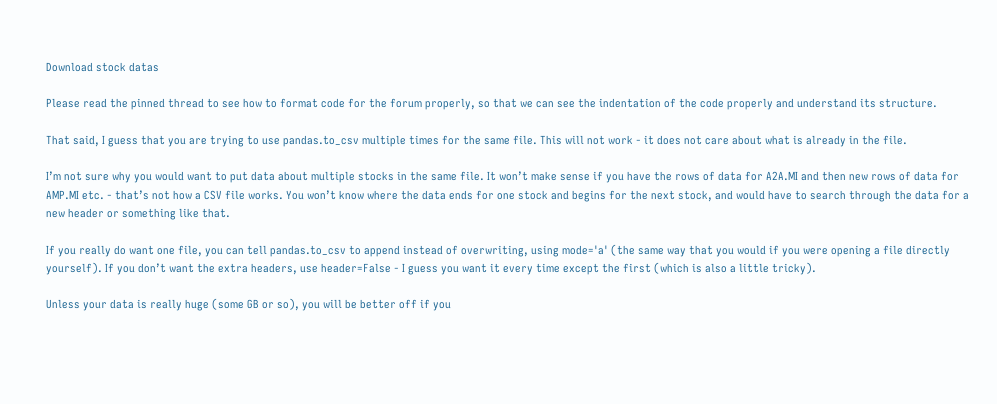Download stock datas

Please read the pinned thread to see how to format code for the forum properly, so that we can see the indentation of the code properly and understand its structure.

That said, I guess that you are trying to use pandas.to_csv multiple times for the same file. This will not work - it does not care about what is already in the file.

I’m not sure why you would want to put data about multiple stocks in the same file. It won’t make sense if you have the rows of data for A2A.MI and then new rows of data for AMP.MI etc. - that’s not how a CSV file works. You won’t know where the data ends for one stock and begins for the next stock, and would have to search through the data for a new header or something like that.

If you really do want one file, you can tell pandas.to_csv to append instead of overwriting, using mode='a' (the same way that you would if you were opening a file directly yourself). If you don’t want the extra headers, use header=False - I guess you want it every time except the first (which is also a little tricky).

Unless your data is really huge (some GB or so), you will be better off if you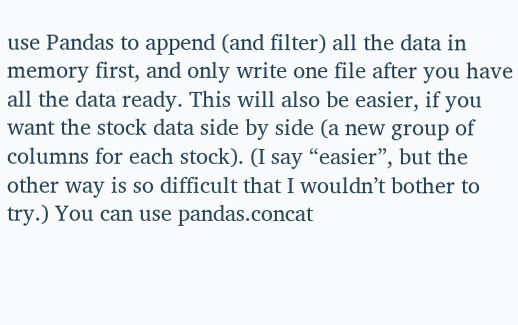use Pandas to append (and filter) all the data in memory first, and only write one file after you have all the data ready. This will also be easier, if you want the stock data side by side (a new group of columns for each stock). (I say “easier”, but the other way is so difficult that I wouldn’t bother to try.) You can use pandas.concat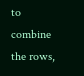to combine the rows,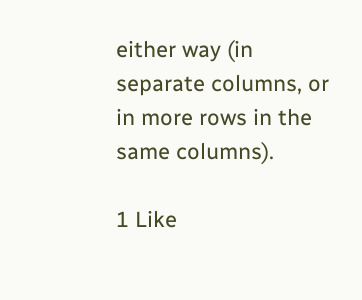either way (in separate columns, or in more rows in the same columns).

1 Like